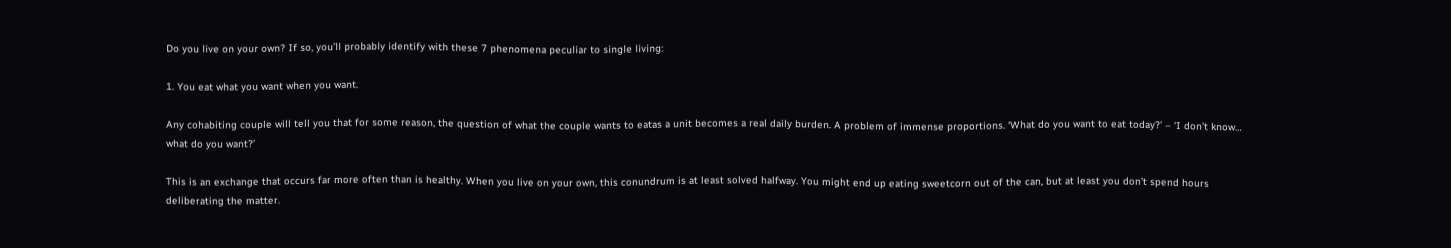Do you live on your own? If so, you’ll probably identify with these 7 phenomena peculiar to single living:

1. You eat what you want when you want.

Any cohabiting couple will tell you that for some reason, the question of what the couple wants to eatas a unit becomes a real daily burden. A problem of immense proportions. ‘What do you want to eat today?’ – ‘I don’t know… what do you want?’

This is an exchange that occurs far more often than is healthy. When you live on your own, this conundrum is at least solved halfway. You might end up eating sweetcorn out of the can, but at least you don’t spend hours deliberating the matter.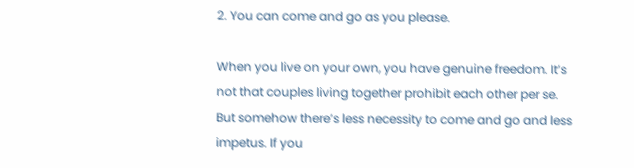2. You can come and go as you please.

When you live on your own, you have genuine freedom. It’s not that couples living together prohibit each other per se. But somehow there’s less necessity to come and go and less impetus. If you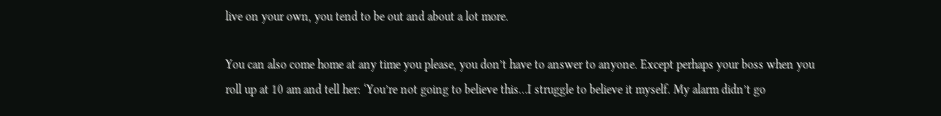live on your own, you tend to be out and about a lot more.

You can also come home at any time you please, you don’t have to answer to anyone. Except perhaps your boss when you roll up at 10 am and tell her: ‘You’re not going to believe this…I struggle to believe it myself. My alarm didn’t go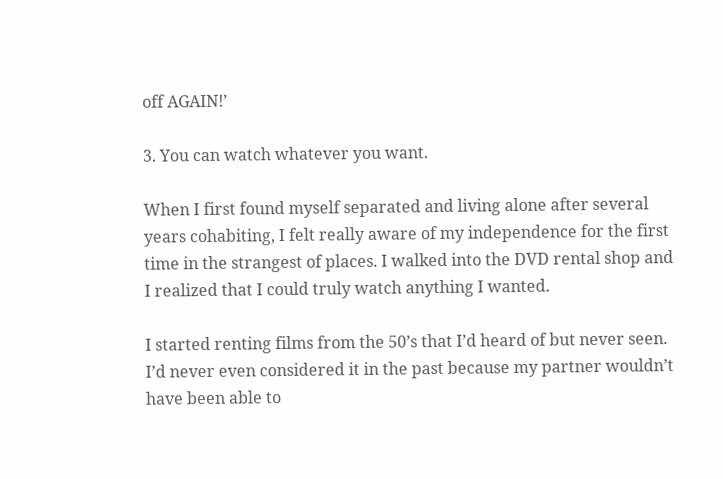off AGAIN!’

3. You can watch whatever you want.

When I first found myself separated and living alone after several years cohabiting, I felt really aware of my independence for the first time in the strangest of places. I walked into the DVD rental shop and I realized that I could truly watch anything I wanted.

I started renting films from the 50’s that I’d heard of but never seen. I’d never even considered it in the past because my partner wouldn’t have been able to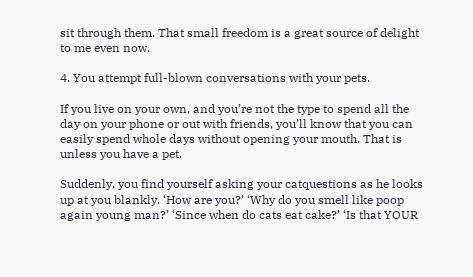sit through them. That small freedom is a great source of delight to me even now.

4. You attempt full-blown conversations with your pets.

If you live on your own, and you’re not the type to spend all the day on your phone or out with friends, you’ll know that you can easily spend whole days without opening your mouth. That is unless you have a pet.

Suddenly, you find yourself asking your catquestions as he looks up at you blankly. ‘How are you?’ ‘Why do you smell like poop again young man?’ ‘Since when do cats eat cake?’ ‘Is that YOUR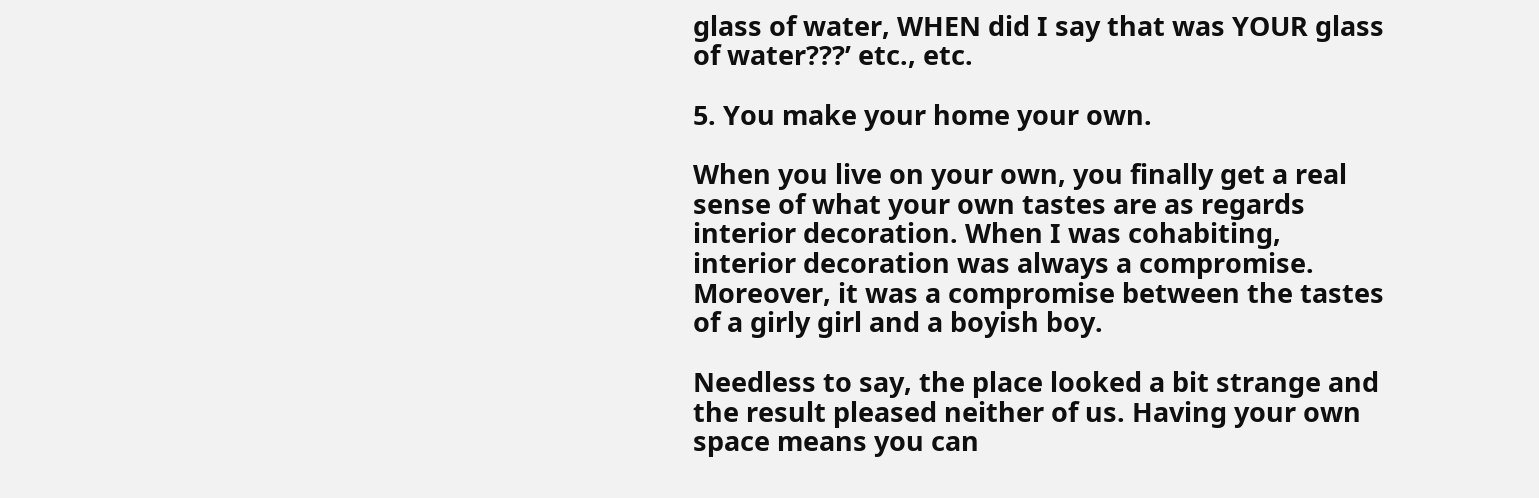glass of water, WHEN did I say that was YOUR glass of water???’ etc., etc.

5. You make your home your own.

When you live on your own, you finally get a real sense of what your own tastes are as regards interior decoration. When I was cohabiting, interior decoration was always a compromise. Moreover, it was a compromise between the tastes of a girly girl and a boyish boy.

Needless to say, the place looked a bit strange and the result pleased neither of us. Having your own space means you can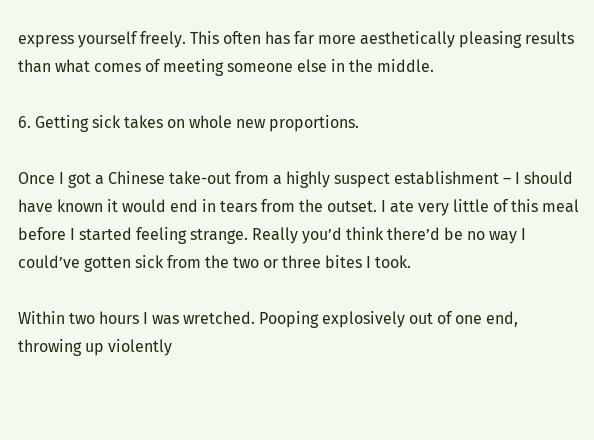express yourself freely. This often has far more aesthetically pleasing results than what comes of meeting someone else in the middle.

6. Getting sick takes on whole new proportions.

Once I got a Chinese take-out from a highly suspect establishment – I should have known it would end in tears from the outset. I ate very little of this meal before I started feeling strange. Really you’d think there’d be no way I could’ve gotten sick from the two or three bites I took.

Within two hours I was wretched. Pooping explosively out of one end, throwing up violently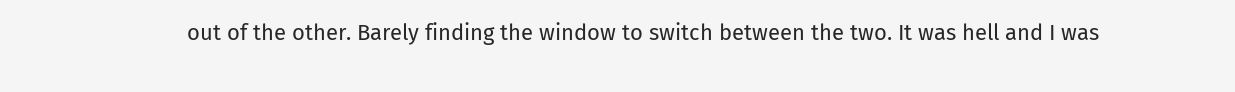out of the other. Barely finding the window to switch between the two. It was hell and I was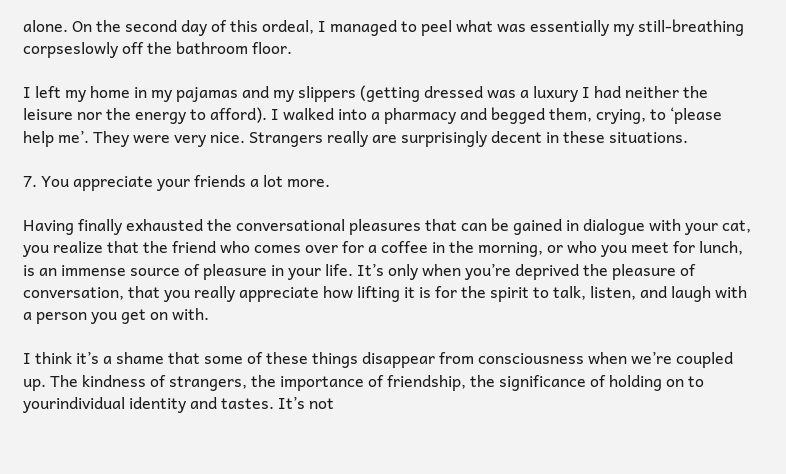alone. On the second day of this ordeal, I managed to peel what was essentially my still-breathing corpseslowly off the bathroom floor.

I left my home in my pajamas and my slippers (getting dressed was a luxury I had neither the leisure nor the energy to afford). I walked into a pharmacy and begged them, crying, to ‘please help me’. They were very nice. Strangers really are surprisingly decent in these situations.

7. You appreciate your friends a lot more.

Having finally exhausted the conversational pleasures that can be gained in dialogue with your cat, you realize that the friend who comes over for a coffee in the morning, or who you meet for lunch, is an immense source of pleasure in your life. It’s only when you’re deprived the pleasure of conversation, that you really appreciate how lifting it is for the spirit to talk, listen, and laugh with a person you get on with.

I think it’s a shame that some of these things disappear from consciousness when we’re coupled up. The kindness of strangers, the importance of friendship, the significance of holding on to yourindividual identity and tastes. It’s not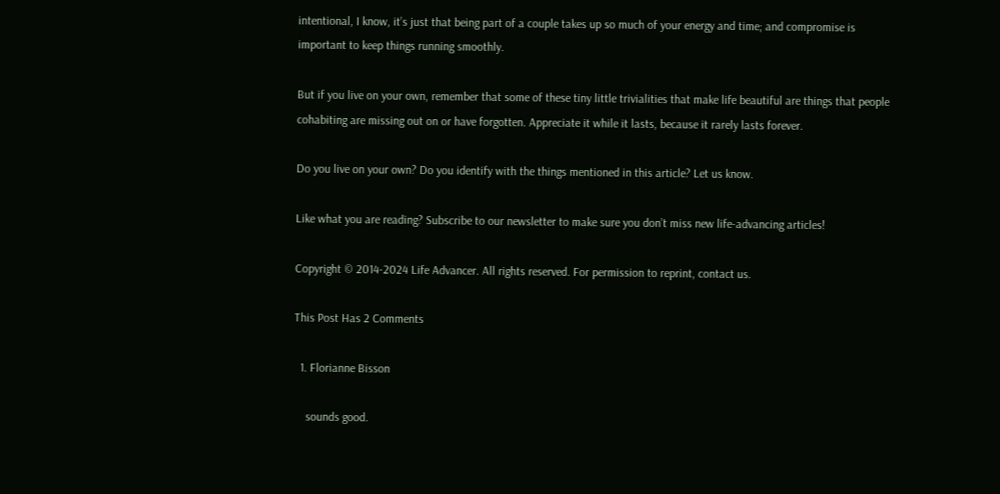intentional, I know, it’s just that being part of a couple takes up so much of your energy and time; and compromise is important to keep things running smoothly.

But if you live on your own, remember that some of these tiny little trivialities that make life beautiful are things that people cohabiting are missing out on or have forgotten. Appreciate it while it lasts, because it rarely lasts forever.

Do you live on your own? Do you identify with the things mentioned in this article? Let us know.

Like what you are reading? Subscribe to our newsletter to make sure you don’t miss new life-advancing articles!

Copyright © 2014-2024 Life Advancer. All rights reserved. For permission to reprint, contact us.

This Post Has 2 Comments

  1. Florianne Bisson

    sounds good.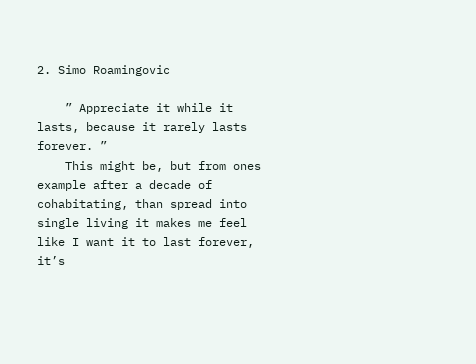2. Simo Roamingovic

    ” Appreciate it while it lasts, because it rarely lasts forever. ”
    This might be, but from ones example after a decade of cohabitating, than spread into single living it makes me feel like I want it to last forever, it’s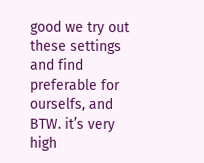good we try out these settings and find preferable for ourselfs, and BTW. it’s very high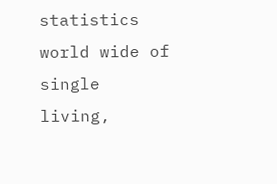statistics world wide of single living,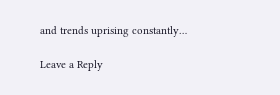and trends uprising constantly…

Leave a Reply